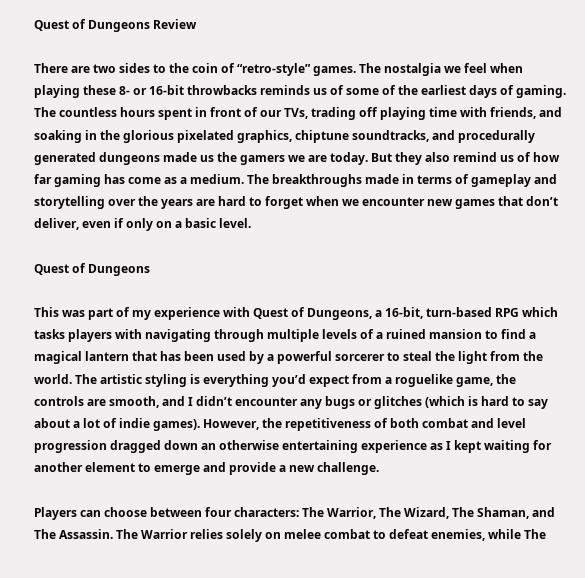Quest of Dungeons Review

There are two sides to the coin of “retro-style” games. The nostalgia we feel when playing these 8- or 16-bit throwbacks reminds us of some of the earliest days of gaming. The countless hours spent in front of our TVs, trading off playing time with friends, and soaking in the glorious pixelated graphics, chiptune soundtracks, and procedurally generated dungeons made us the gamers we are today. But they also remind us of how far gaming has come as a medium. The breakthroughs made in terms of gameplay and storytelling over the years are hard to forget when we encounter new games that don’t deliver, even if only on a basic level.

Quest of Dungeons

This was part of my experience with Quest of Dungeons, a 16-bit, turn-based RPG which tasks players with navigating through multiple levels of a ruined mansion to find a magical lantern that has been used by a powerful sorcerer to steal the light from the world. The artistic styling is everything you’d expect from a roguelike game, the controls are smooth, and I didn’t encounter any bugs or glitches (which is hard to say about a lot of indie games). However, the repetitiveness of both combat and level progression dragged down an otherwise entertaining experience as I kept waiting for another element to emerge and provide a new challenge.

Players can choose between four characters: The Warrior, The Wizard, The Shaman, and The Assassin. The Warrior relies solely on melee combat to defeat enemies, while The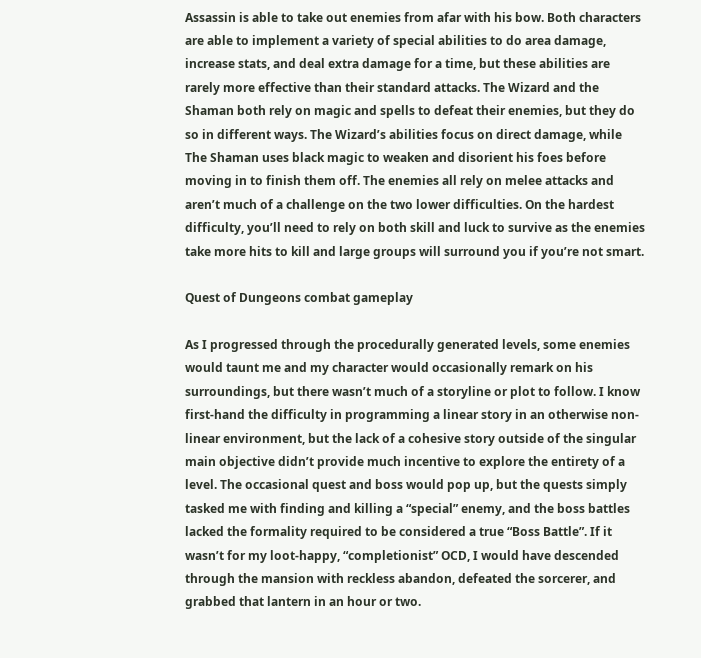Assassin is able to take out enemies from afar with his bow. Both characters are able to implement a variety of special abilities to do area damage, increase stats, and deal extra damage for a time, but these abilities are rarely more effective than their standard attacks. The Wizard and the Shaman both rely on magic and spells to defeat their enemies, but they do so in different ways. The Wizard’s abilities focus on direct damage, while The Shaman uses black magic to weaken and disorient his foes before moving in to finish them off. The enemies all rely on melee attacks and aren’t much of a challenge on the two lower difficulties. On the hardest difficulty, you’ll need to rely on both skill and luck to survive as the enemies take more hits to kill and large groups will surround you if you’re not smart.

Quest of Dungeons combat gameplay

As I progressed through the procedurally generated levels, some enemies would taunt me and my character would occasionally remark on his surroundings, but there wasn’t much of a storyline or plot to follow. I know first-hand the difficulty in programming a linear story in an otherwise non-linear environment, but the lack of a cohesive story outside of the singular main objective didn’t provide much incentive to explore the entirety of a level. The occasional quest and boss would pop up, but the quests simply tasked me with finding and killing a “special” enemy, and the boss battles lacked the formality required to be considered a true “Boss Battle”. If it wasn’t for my loot-happy, “completionist” OCD, I would have descended through the mansion with reckless abandon, defeated the sorcerer, and grabbed that lantern in an hour or two.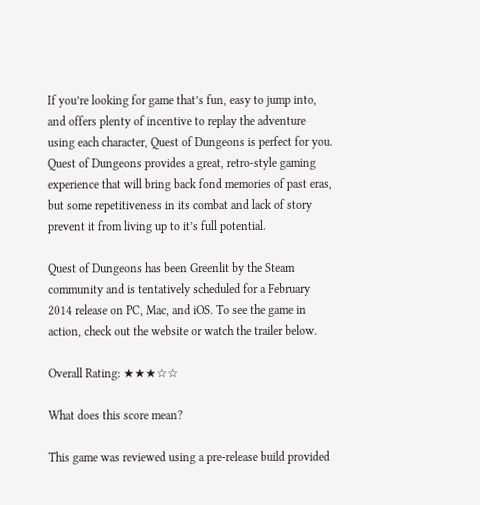If you’re looking for game that’s fun, easy to jump into, and offers plenty of incentive to replay the adventure using each character, Quest of Dungeons is perfect for you. Quest of Dungeons provides a great, retro-style gaming experience that will bring back fond memories of past eras, but some repetitiveness in its combat and lack of story prevent it from living up to it’s full potential.

Quest of Dungeons has been Greenlit by the Steam community and is tentatively scheduled for a February 2014 release on PC, Mac, and iOS. To see the game in action, check out the website or watch the trailer below.

Overall Rating: ★★★☆☆

What does this score mean?

This game was reviewed using a pre-release build provided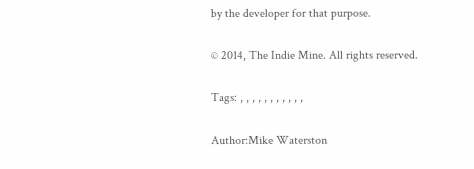by the developer for that purpose.

© 2014, The Indie Mine. All rights reserved.

Tags: , , , , , , , , , , ,

Author:Mike Waterston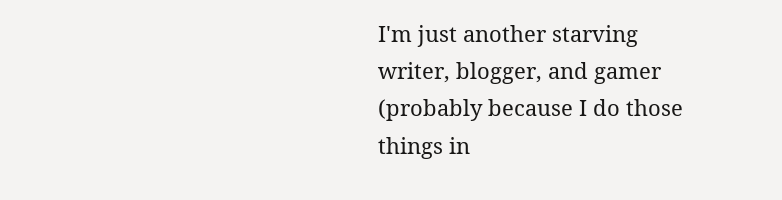I'm just another starving writer, blogger, and gamer (probably because I do those things in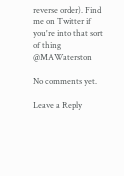reverse order). Find me on Twitter if you're into that sort of thing @MAWaterston

No comments yet.

Leave a Reply